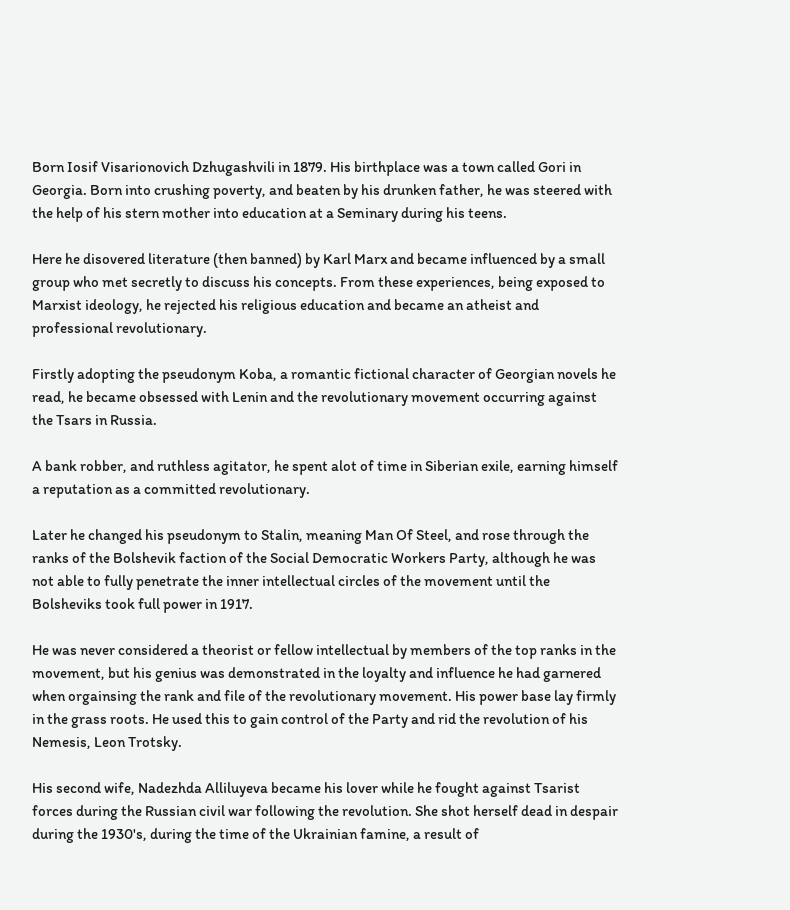Born Iosif Visarionovich Dzhugashvili in 1879. His birthplace was a town called Gori in Georgia. Born into crushing poverty, and beaten by his drunken father, he was steered with the help of his stern mother into education at a Seminary during his teens.

Here he disovered literature (then banned) by Karl Marx and became influenced by a small group who met secretly to discuss his concepts. From these experiences, being exposed to Marxist ideology, he rejected his religious education and became an atheist and professional revolutionary.

Firstly adopting the pseudonym Koba, a romantic fictional character of Georgian novels he read, he became obsessed with Lenin and the revolutionary movement occurring against the Tsars in Russia.

A bank robber, and ruthless agitator, he spent alot of time in Siberian exile, earning himself a reputation as a committed revolutionary.

Later he changed his pseudonym to Stalin, meaning Man Of Steel, and rose through the ranks of the Bolshevik faction of the Social Democratic Workers Party, although he was not able to fully penetrate the inner intellectual circles of the movement until the Bolsheviks took full power in 1917.

He was never considered a theorist or fellow intellectual by members of the top ranks in the movement, but his genius was demonstrated in the loyalty and influence he had garnered when orgainsing the rank and file of the revolutionary movement. His power base lay firmly in the grass roots. He used this to gain control of the Party and rid the revolution of his Nemesis, Leon Trotsky.

His second wife, Nadezhda Alliluyeva became his lover while he fought against Tsarist forces during the Russian civil war following the revolution. She shot herself dead in despair during the 1930's, during the time of the Ukrainian famine, a result of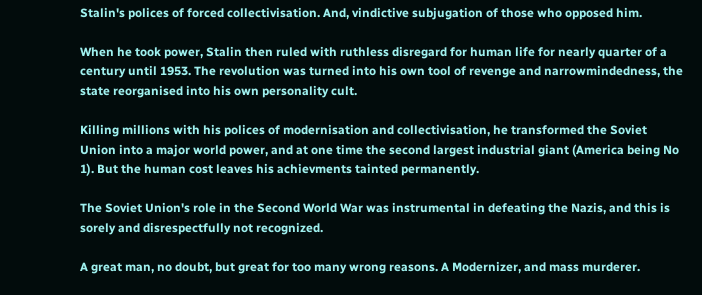Stalin's polices of forced collectivisation. And, vindictive subjugation of those who opposed him.

When he took power, Stalin then ruled with ruthless disregard for human life for nearly quarter of a century until 1953. The revolution was turned into his own tool of revenge and narrowmindedness, the state reorganised into his own personality cult.

Killing millions with his polices of modernisation and collectivisation, he transformed the Soviet Union into a major world power, and at one time the second largest industrial giant (America being No 1). But the human cost leaves his achievments tainted permanently.

The Soviet Union's role in the Second World War was instrumental in defeating the Nazis, and this is sorely and disrespectfully not recognized.

A great man, no doubt, but great for too many wrong reasons. A Modernizer, and mass murderer.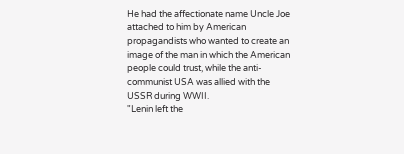He had the affectionate name Uncle Joe attached to him by American propagandists who wanted to create an image of the man in which the American people could trust, while the anti-communist USA was allied with the USSR during WWII.
"Lenin left the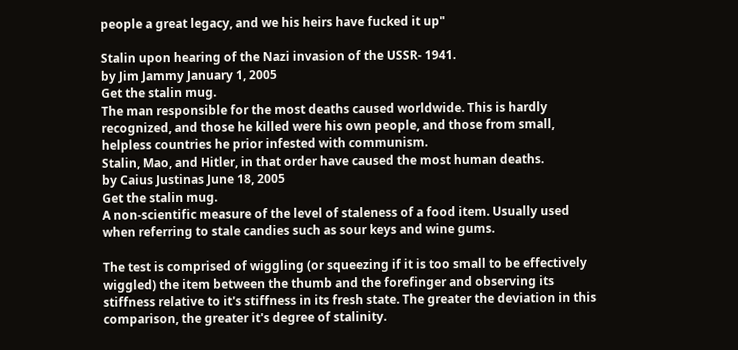people a great legacy, and we his heirs have fucked it up"

Stalin upon hearing of the Nazi invasion of the USSR- 1941.
by Jim Jammy January 1, 2005
Get the stalin mug.
The man responsible for the most deaths caused worldwide. This is hardly recognized, and those he killed were his own people, and those from small, helpless countries he prior infested with communism.
Stalin, Mao, and Hitler, in that order have caused the most human deaths.
by Caius Justinas June 18, 2005
Get the stalin mug.
A non-scientific measure of the level of staleness of a food item. Usually used when referring to stale candies such as sour keys and wine gums.

The test is comprised of wiggling (or squeezing if it is too small to be effectively wiggled) the item between the thumb and the forefinger and observing its stiffness relative to it's stiffness in its fresh state. The greater the deviation in this comparison, the greater it's degree of stalinity.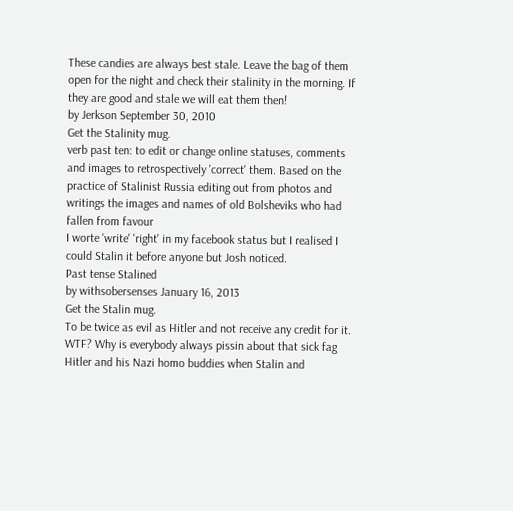These candies are always best stale. Leave the bag of them open for the night and check their stalinity in the morning. If they are good and stale we will eat them then!
by Jerkson September 30, 2010
Get the Stalinity mug.
verb past ten: to edit or change online statuses, comments and images to retrospectively 'correct' them. Based on the practice of Stalinist Russia editing out from photos and writings the images and names of old Bolsheviks who had fallen from favour
I worte 'write' 'right' in my facebook status but I realised I could Stalin it before anyone but Josh noticed.
Past tense Stalined
by withsobersenses January 16, 2013
Get the Stalin mug.
To be twice as evil as Hitler and not receive any credit for it.
WTF? Why is everybody always pissin about that sick fag Hitler and his Nazi homo buddies when Stalin and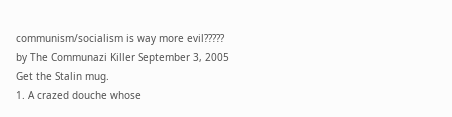communism/socialism is way more evil?????
by The Communazi Killer September 3, 2005
Get the Stalin mug.
1. A crazed douche whose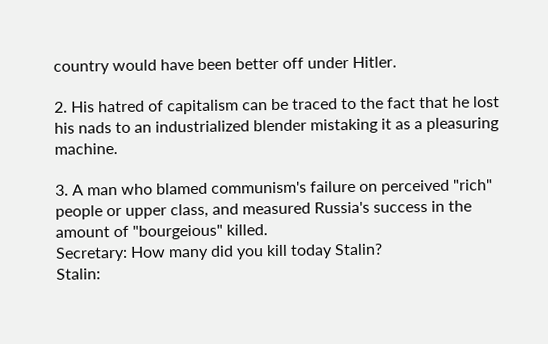country would have been better off under Hitler.

2. His hatred of capitalism can be traced to the fact that he lost his nads to an industrialized blender mistaking it as a pleasuring machine.

3. A man who blamed communism's failure on perceived "rich" people or upper class, and measured Russia's success in the amount of "bourgeious" killed.
Secretary: How many did you kill today Stalin?
Stalin: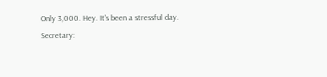Only 3,000. Hey. It's been a stressful day.
Secretary: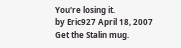You're losing it.
by Eric927 April 18, 2007
Get the Stalin mug.